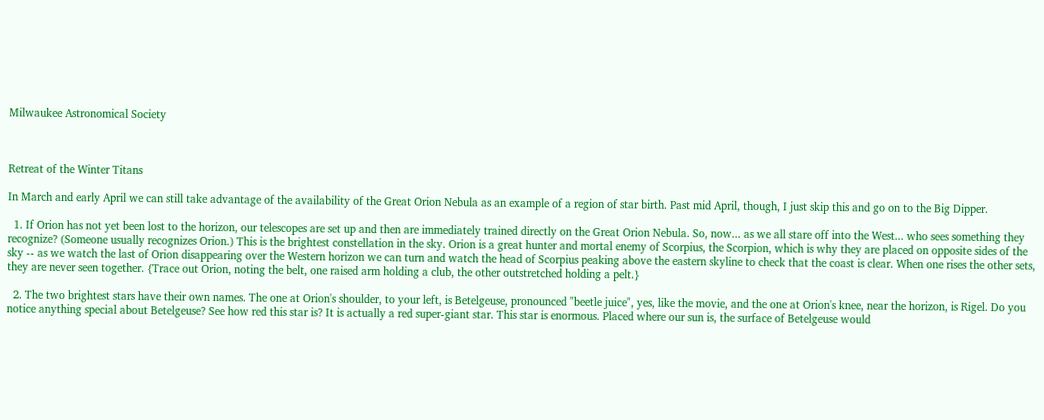Milwaukee Astronomical Society



Retreat of the Winter Titans

In March and early April we can still take advantage of the availability of the Great Orion Nebula as an example of a region of star birth. Past mid April, though, I just skip this and go on to the Big Dipper.

  1. If Orion has not yet been lost to the horizon, our telescopes are set up and then are immediately trained directly on the Great Orion Nebula. So, now... as we all stare off into the West... who sees something they recognize? (Someone usually recognizes Orion.) This is the brightest constellation in the sky. Orion is a great hunter and mortal enemy of Scorpius, the Scorpion, which is why they are placed on opposite sides of the sky -- as we watch the last of Orion disappearing over the Western horizon we can turn and watch the head of Scorpius peaking above the eastern skyline to check that the coast is clear. When one rises the other sets, they are never seen together. {Trace out Orion, noting the belt, one raised arm holding a club, the other outstretched holding a pelt.}

  2. The two brightest stars have their own names. The one at Orion's shoulder, to your left, is Betelgeuse, pronounced "beetle juice", yes, like the movie, and the one at Orion's knee, near the horizon, is Rigel. Do you notice anything special about Betelgeuse? See how red this star is? It is actually a red super-giant star. This star is enormous. Placed where our sun is, the surface of Betelgeuse would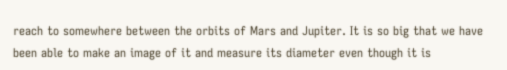reach to somewhere between the orbits of Mars and Jupiter. It is so big that we have been able to make an image of it and measure its diameter even though it is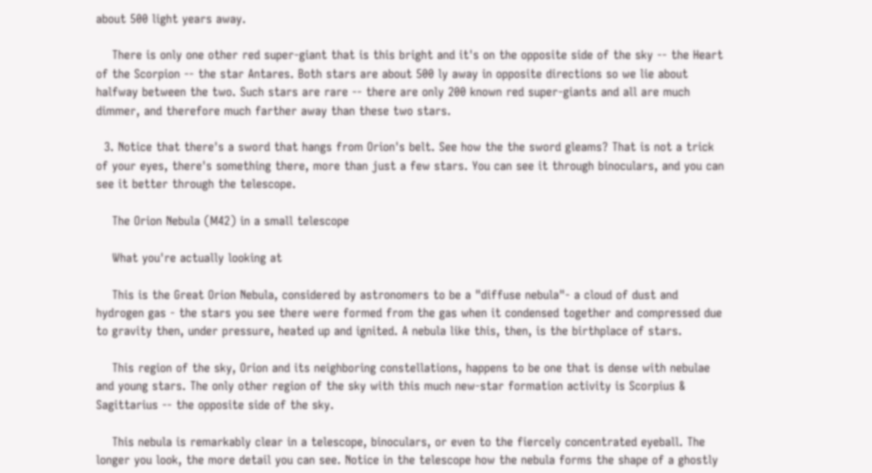about 500 light years away.

    There is only one other red super-giant that is this bright and it's on the opposite side of the sky -- the Heart of the Scorpion -- the star Antares. Both stars are about 500 ly away in opposite directions so we lie about halfway between the two. Such stars are rare -- there are only 200 known red super-giants and all are much dimmer, and therefore much farther away than these two stars.

  3. Notice that there's a sword that hangs from Orion's belt. See how the the sword gleams? That is not a trick of your eyes, there's something there, more than just a few stars. You can see it through binoculars, and you can see it better through the telescope.

    The Orion Nebula (M42) in a small telescope

    What you're actually looking at

    This is the Great Orion Nebula, considered by astronomers to be a "diffuse nebula"- a cloud of dust and hydrogen gas - the stars you see there were formed from the gas when it condensed together and compressed due to gravity then, under pressure, heated up and ignited. A nebula like this, then, is the birthplace of stars.

    This region of the sky, Orion and its neighboring constellations, happens to be one that is dense with nebulae and young stars. The only other region of the sky with this much new-star formation activity is Scorpius & Sagittarius -- the opposite side of the sky.

    This nebula is remarkably clear in a telescope, binoculars, or even to the fiercely concentrated eyeball. The longer you look, the more detail you can see. Notice in the telescope how the nebula forms the shape of a ghostly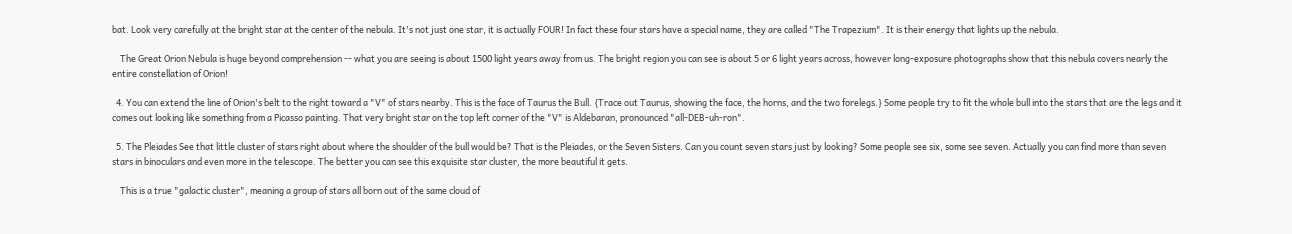bat. Look very carefully at the bright star at the center of the nebula. It's not just one star, it is actually FOUR! In fact these four stars have a special name, they are called "The Trapezium". It is their energy that lights up the nebula.

    The Great Orion Nebula is huge beyond comprehension -- what you are seeing is about 1500 light years away from us. The bright region you can see is about 5 or 6 light years across, however long-exposure photographs show that this nebula covers nearly the entire constellation of Orion!

  4. You can extend the line of Orion's belt to the right toward a "V" of stars nearby. This is the face of Taurus the Bull. {Trace out Taurus, showing the face, the horns, and the two forelegs.} Some people try to fit the whole bull into the stars that are the legs and it comes out looking like something from a Picasso painting. That very bright star on the top left corner of the "V" is Aldebaran, pronounced "all-DEB-uh-ron".

  5. The Pleiades See that little cluster of stars right about where the shoulder of the bull would be? That is the Pleiades, or the Seven Sisters. Can you count seven stars just by looking? Some people see six, some see seven. Actually you can find more than seven stars in binoculars and even more in the telescope. The better you can see this exquisite star cluster, the more beautiful it gets.

    This is a true "galactic cluster", meaning a group of stars all born out of the same cloud of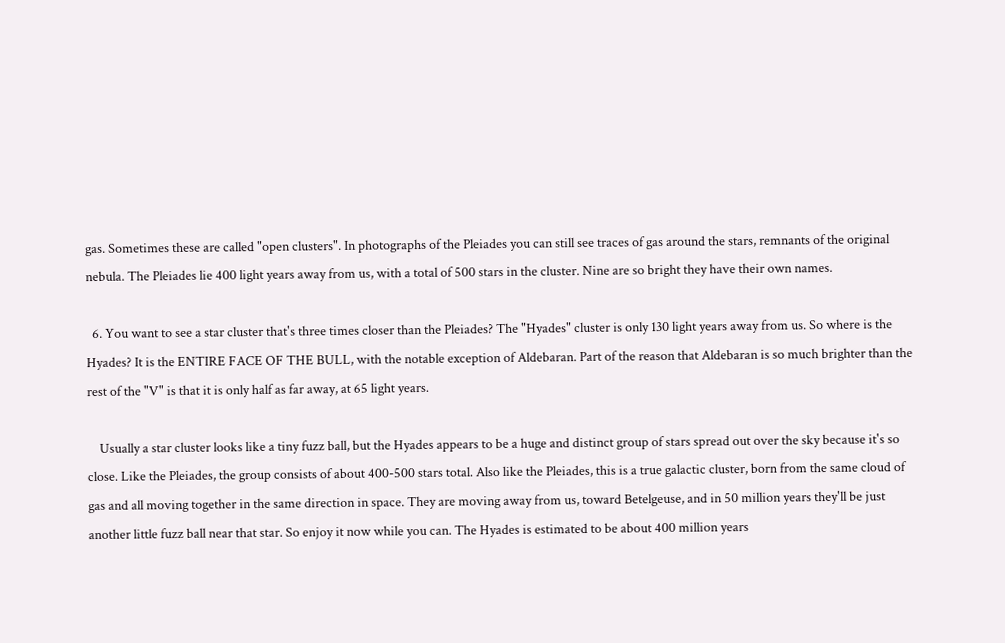gas. Sometimes these are called "open clusters". In photographs of the Pleiades you can still see traces of gas around the stars, remnants of the original nebula. The Pleiades lie 400 light years away from us, with a total of 500 stars in the cluster. Nine are so bright they have their own names.

  6. You want to see a star cluster that's three times closer than the Pleiades? The "Hyades" cluster is only 130 light years away from us. So where is the Hyades? It is the ENTIRE FACE OF THE BULL, with the notable exception of Aldebaran. Part of the reason that Aldebaran is so much brighter than the rest of the "V" is that it is only half as far away, at 65 light years.

    Usually a star cluster looks like a tiny fuzz ball, but the Hyades appears to be a huge and distinct group of stars spread out over the sky because it's so close. Like the Pleiades, the group consists of about 400-500 stars total. Also like the Pleiades, this is a true galactic cluster, born from the same cloud of gas and all moving together in the same direction in space. They are moving away from us, toward Betelgeuse, and in 50 million years they'll be just another little fuzz ball near that star. So enjoy it now while you can. The Hyades is estimated to be about 400 million years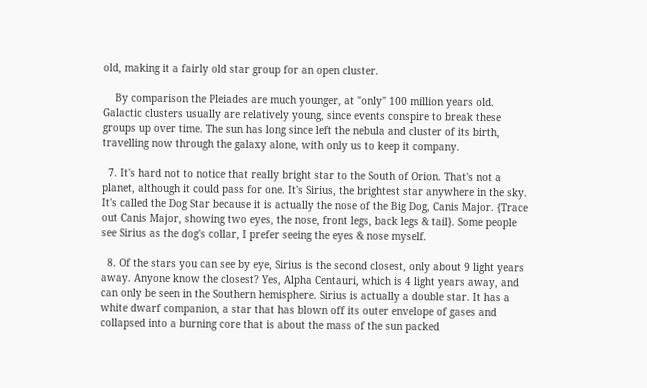old, making it a fairly old star group for an open cluster.

    By comparison the Pleiades are much younger, at "only" 100 million years old. Galactic clusters usually are relatively young, since events conspire to break these groups up over time. The sun has long since left the nebula and cluster of its birth, travelling now through the galaxy alone, with only us to keep it company.

  7. It's hard not to notice that really bright star to the South of Orion. That's not a planet, although it could pass for one. It's Sirius, the brightest star anywhere in the sky. It's called the Dog Star because it is actually the nose of the Big Dog, Canis Major. {Trace out Canis Major, showing two eyes, the nose, front legs, back legs & tail}. Some people see Sirius as the dog's collar, I prefer seeing the eyes & nose myself.

  8. Of the stars you can see by eye, Sirius is the second closest, only about 9 light years away. Anyone know the closest? Yes, Alpha Centauri, which is 4 light years away, and can only be seen in the Southern hemisphere. Sirius is actually a double star. It has a white dwarf companion, a star that has blown off its outer envelope of gases and collapsed into a burning core that is about the mass of the sun packed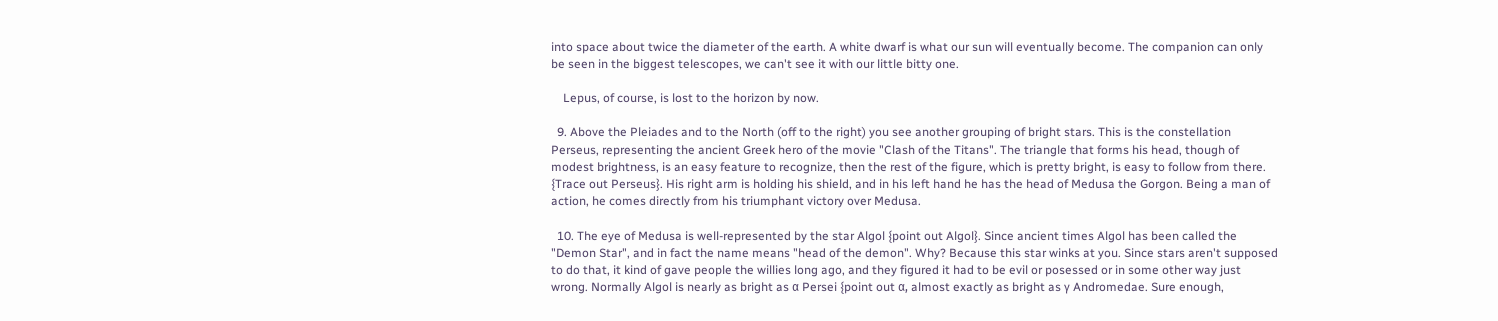into space about twice the diameter of the earth. A white dwarf is what our sun will eventually become. The companion can only be seen in the biggest telescopes, we can't see it with our little bitty one.

    Lepus, of course, is lost to the horizon by now.

  9. Above the Pleiades and to the North (off to the right) you see another grouping of bright stars. This is the constellation Perseus, representing the ancient Greek hero of the movie "Clash of the Titans". The triangle that forms his head, though of modest brightness, is an easy feature to recognize, then the rest of the figure, which is pretty bright, is easy to follow from there. {Trace out Perseus}. His right arm is holding his shield, and in his left hand he has the head of Medusa the Gorgon. Being a man of action, he comes directly from his triumphant victory over Medusa.

  10. The eye of Medusa is well-represented by the star Algol {point out Algol}. Since ancient times Algol has been called the "Demon Star", and in fact the name means "head of the demon". Why? Because this star winks at you. Since stars aren't supposed to do that, it kind of gave people the willies long ago, and they figured it had to be evil or posessed or in some other way just wrong. Normally Algol is nearly as bright as α Persei {point out α, almost exactly as bright as γ Andromedae. Sure enough,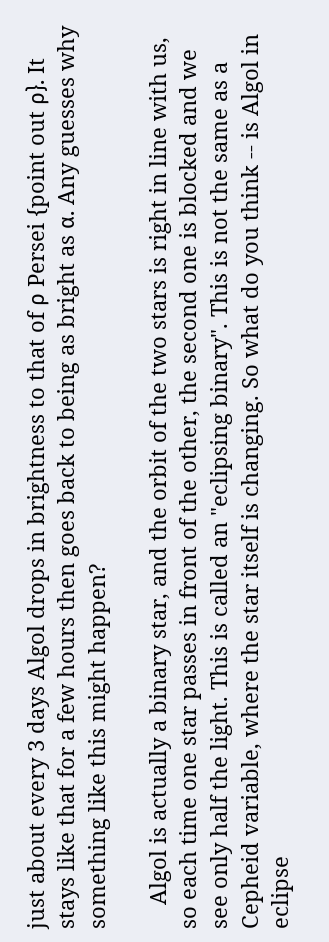just about every 3 days Algol drops in brightness to that of ρ Persei {point out ρ}. It stays like that for a few hours then goes back to being as bright as α. Any guesses why something like this might happen?

    Algol is actually a binary star, and the orbit of the two stars is right in line with us, so each time one star passes in front of the other, the second one is blocked and we see only half the light. This is called an "eclipsing binary". This is not the same as a Cepheid variable, where the star itself is changing. So what do you think -- is Algol in eclipse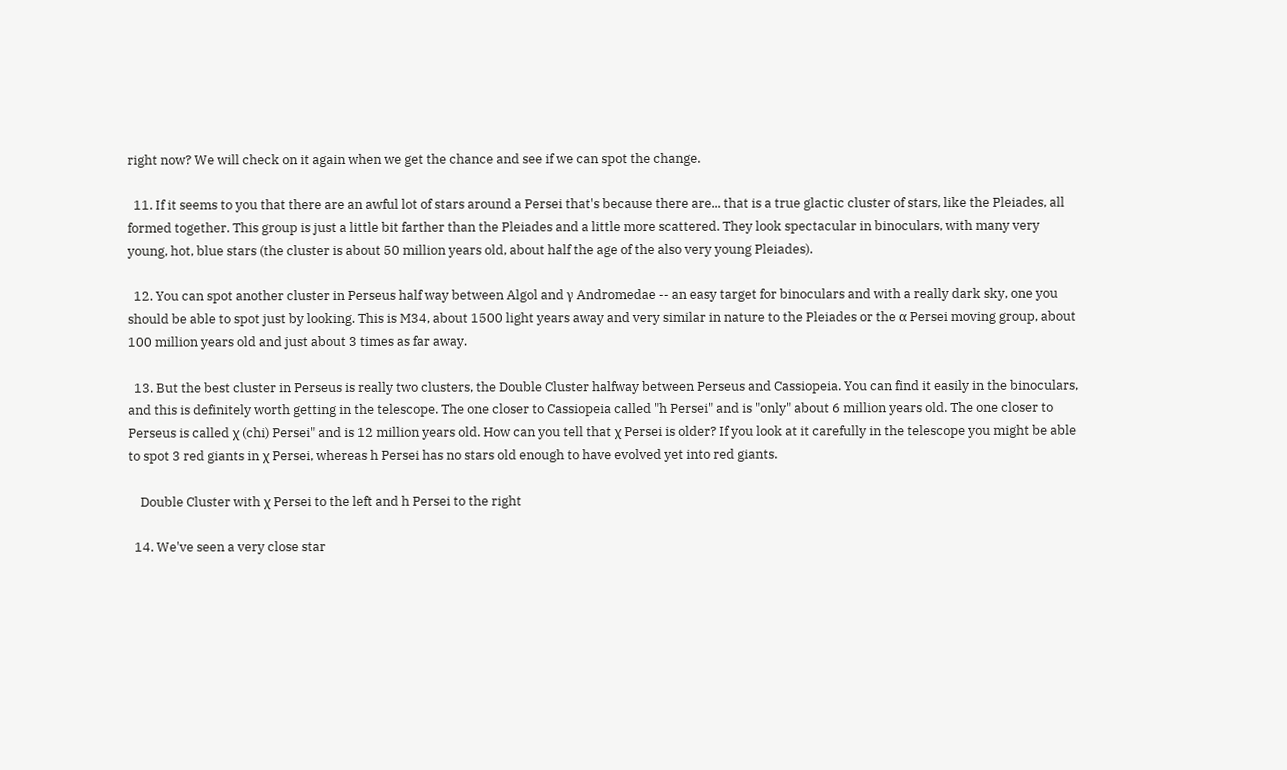right now? We will check on it again when we get the chance and see if we can spot the change.

  11. If it seems to you that there are an awful lot of stars around a Persei that's because there are... that is a true glactic cluster of stars, like the Pleiades, all formed together. This group is just a little bit farther than the Pleiades and a little more scattered. They look spectacular in binoculars, with many very young, hot, blue stars (the cluster is about 50 million years old, about half the age of the also very young Pleiades).

  12. You can spot another cluster in Perseus half way between Algol and γ Andromedae -- an easy target for binoculars and with a really dark sky, one you should be able to spot just by looking. This is M34, about 1500 light years away and very similar in nature to the Pleiades or the α Persei moving group, about 100 million years old and just about 3 times as far away.

  13. But the best cluster in Perseus is really two clusters, the Double Cluster halfway between Perseus and Cassiopeia. You can find it easily in the binoculars, and this is definitely worth getting in the telescope. The one closer to Cassiopeia called "h Persei" and is "only" about 6 million years old. The one closer to Perseus is called χ (chi) Persei" and is 12 million years old. How can you tell that χ Persei is older? If you look at it carefully in the telescope you might be able to spot 3 red giants in χ Persei, whereas h Persei has no stars old enough to have evolved yet into red giants.

    Double Cluster with χ Persei to the left and h Persei to the right

  14. We've seen a very close star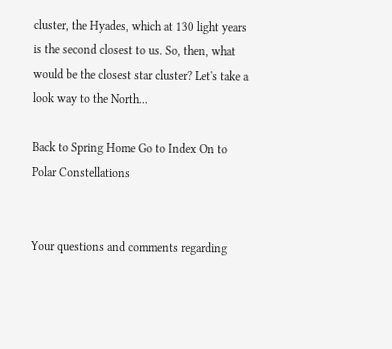cluster, the Hyades, which at 130 light years is the second closest to us. So, then, what would be the closest star cluster? Let's take a look way to the North...

Back to Spring Home Go to Index On to Polar Constellations


Your questions and comments regarding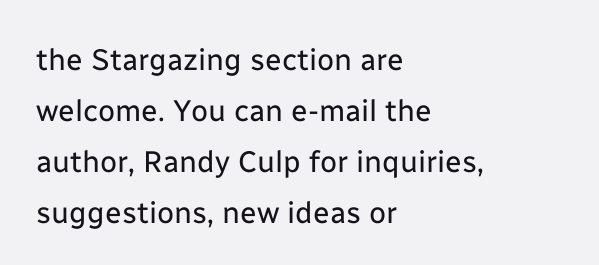the Stargazing section are welcome. You can e-mail the author, Randy Culp for inquiries, suggestions, new ideas or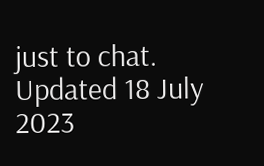just to chat.
Updated 18 July 2023